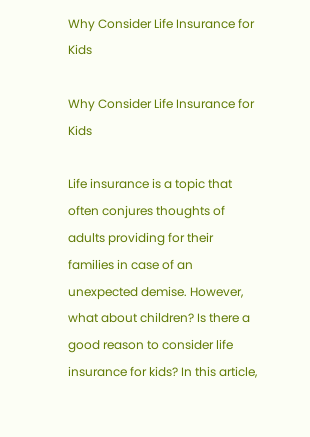Why Consider Life Insurance for Kids

Why Consider Life Insurance for Kids

Life insurance is a topic that often conjures thoughts of adults providing for their families in case of an unexpected demise. However, what about children? Is there a good reason to consider life insurance for kids? In this article,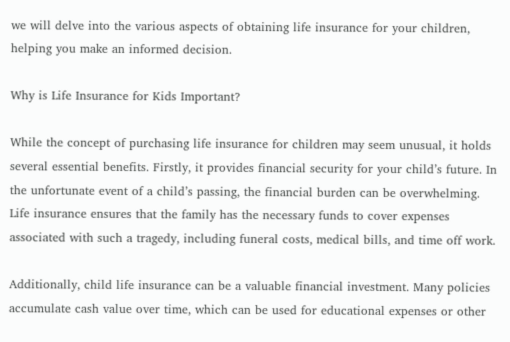we will delve into the various aspects of obtaining life insurance for your children, helping you make an informed decision.

Why is Life Insurance for Kids Important?

While the concept of purchasing life insurance for children may seem unusual, it holds several essential benefits. Firstly, it provides financial security for your child’s future. In the unfortunate event of a child’s passing, the financial burden can be overwhelming. Life insurance ensures that the family has the necessary funds to cover expenses associated with such a tragedy, including funeral costs, medical bills, and time off work.

Additionally, child life insurance can be a valuable financial investment. Many policies accumulate cash value over time, which can be used for educational expenses or other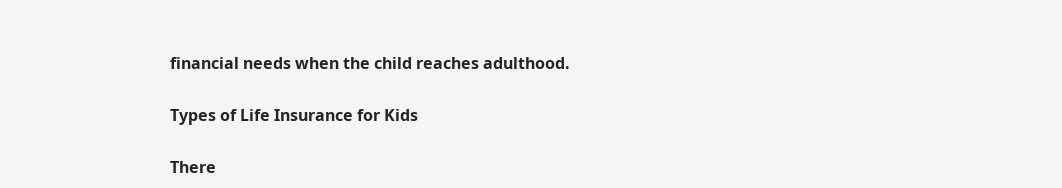financial needs when the child reaches adulthood.

Types of Life Insurance for Kids

There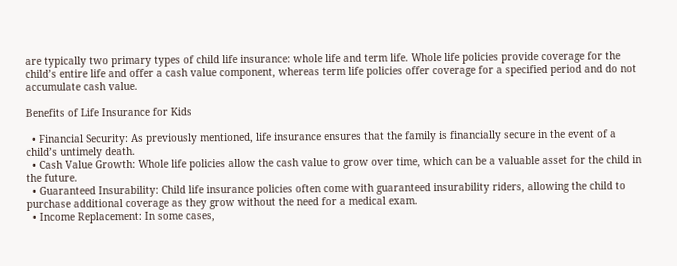are typically two primary types of child life insurance: whole life and term life. Whole life policies provide coverage for the child’s entire life and offer a cash value component, whereas term life policies offer coverage for a specified period and do not accumulate cash value.

Benefits of Life Insurance for Kids

  • Financial Security: As previously mentioned, life insurance ensures that the family is financially secure in the event of a child’s untimely death.
  • Cash Value Growth: Whole life policies allow the cash value to grow over time, which can be a valuable asset for the child in the future.
  • Guaranteed Insurability: Child life insurance policies often come with guaranteed insurability riders, allowing the child to purchase additional coverage as they grow without the need for a medical exam.
  • Income Replacement: In some cases,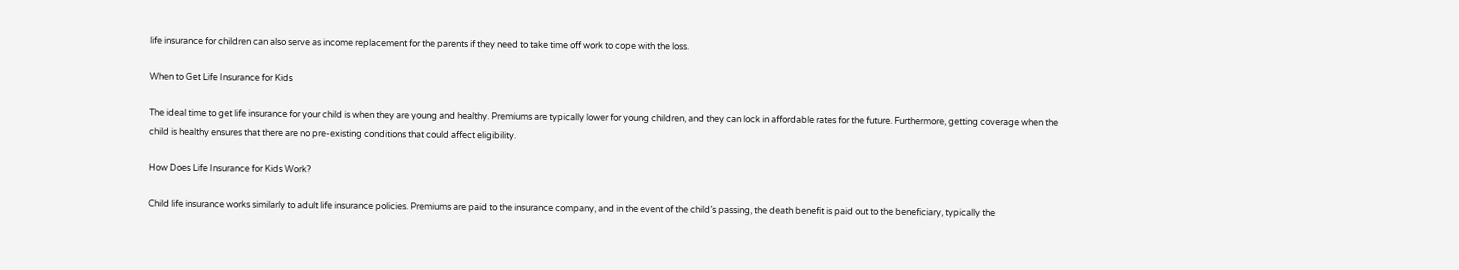life insurance for children can also serve as income replacement for the parents if they need to take time off work to cope with the loss.

When to Get Life Insurance for Kids

The ideal time to get life insurance for your child is when they are young and healthy. Premiums are typically lower for young children, and they can lock in affordable rates for the future. Furthermore, getting coverage when the child is healthy ensures that there are no pre-existing conditions that could affect eligibility.

How Does Life Insurance for Kids Work?

Child life insurance works similarly to adult life insurance policies. Premiums are paid to the insurance company, and in the event of the child’s passing, the death benefit is paid out to the beneficiary, typically the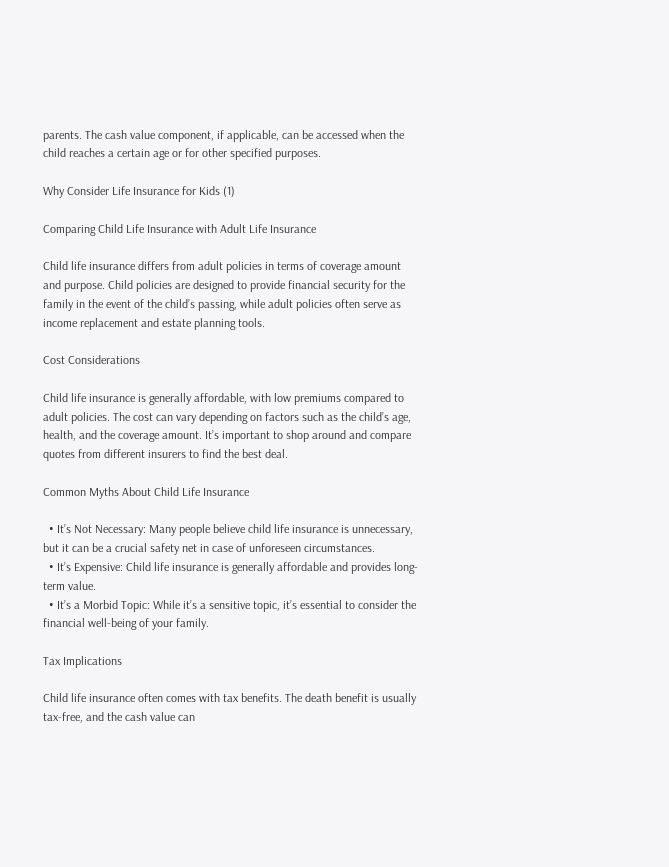parents. The cash value component, if applicable, can be accessed when the child reaches a certain age or for other specified purposes.

Why Consider Life Insurance for Kids (1)

Comparing Child Life Insurance with Adult Life Insurance

Child life insurance differs from adult policies in terms of coverage amount and purpose. Child policies are designed to provide financial security for the family in the event of the child’s passing, while adult policies often serve as income replacement and estate planning tools.

Cost Considerations

Child life insurance is generally affordable, with low premiums compared to adult policies. The cost can vary depending on factors such as the child’s age, health, and the coverage amount. It’s important to shop around and compare quotes from different insurers to find the best deal.

Common Myths About Child Life Insurance

  • It’s Not Necessary: Many people believe child life insurance is unnecessary, but it can be a crucial safety net in case of unforeseen circumstances.
  • It’s Expensive: Child life insurance is generally affordable and provides long-term value.
  • It’s a Morbid Topic: While it’s a sensitive topic, it’s essential to consider the financial well-being of your family.

Tax Implications

Child life insurance often comes with tax benefits. The death benefit is usually tax-free, and the cash value can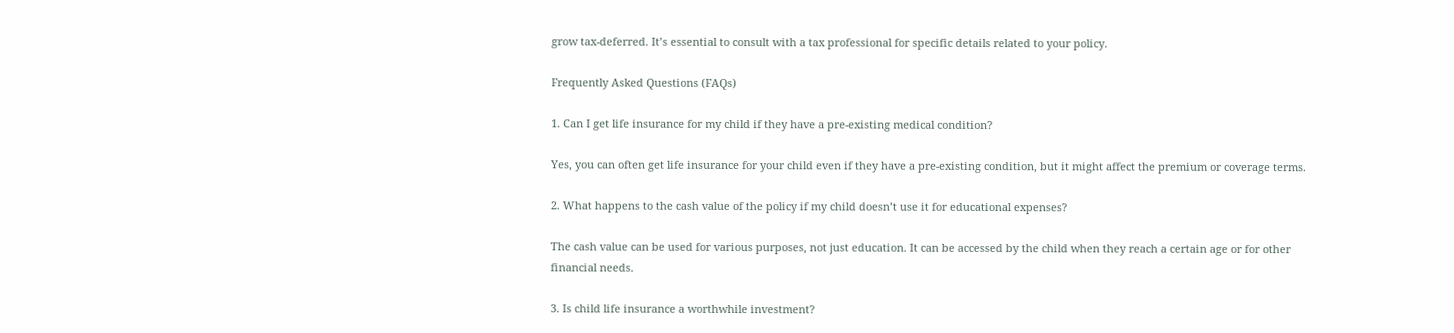grow tax-deferred. It’s essential to consult with a tax professional for specific details related to your policy.

Frequently Asked Questions (FAQs)

1. Can I get life insurance for my child if they have a pre-existing medical condition?

Yes, you can often get life insurance for your child even if they have a pre-existing condition, but it might affect the premium or coverage terms.

2. What happens to the cash value of the policy if my child doesn’t use it for educational expenses?

The cash value can be used for various purposes, not just education. It can be accessed by the child when they reach a certain age or for other financial needs.

3. Is child life insurance a worthwhile investment?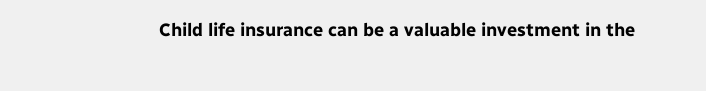Child life insurance can be a valuable investment in the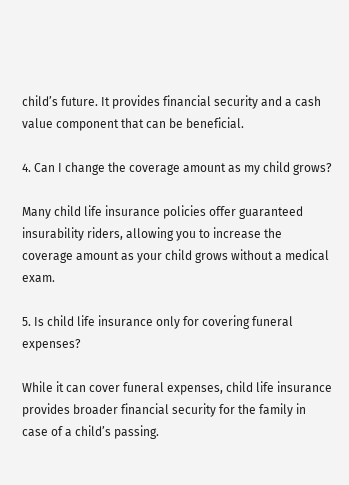child’s future. It provides financial security and a cash value component that can be beneficial.

4. Can I change the coverage amount as my child grows?

Many child life insurance policies offer guaranteed insurability riders, allowing you to increase the coverage amount as your child grows without a medical exam.

5. Is child life insurance only for covering funeral expenses?

While it can cover funeral expenses, child life insurance provides broader financial security for the family in case of a child’s passing.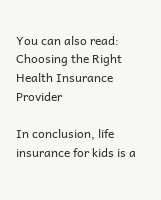You can also read: Choosing the Right Health Insurance Provider

In conclusion, life insurance for kids is a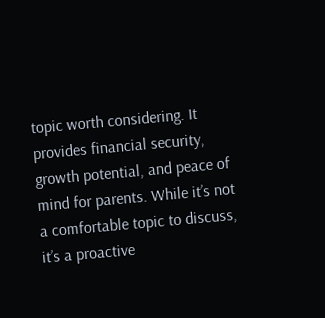topic worth considering. It provides financial security, growth potential, and peace of mind for parents. While it’s not a comfortable topic to discuss, it’s a proactive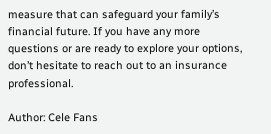measure that can safeguard your family’s financial future. If you have any more questions or are ready to explore your options, don’t hesitate to reach out to an insurance professional.

Author: Cele Fans